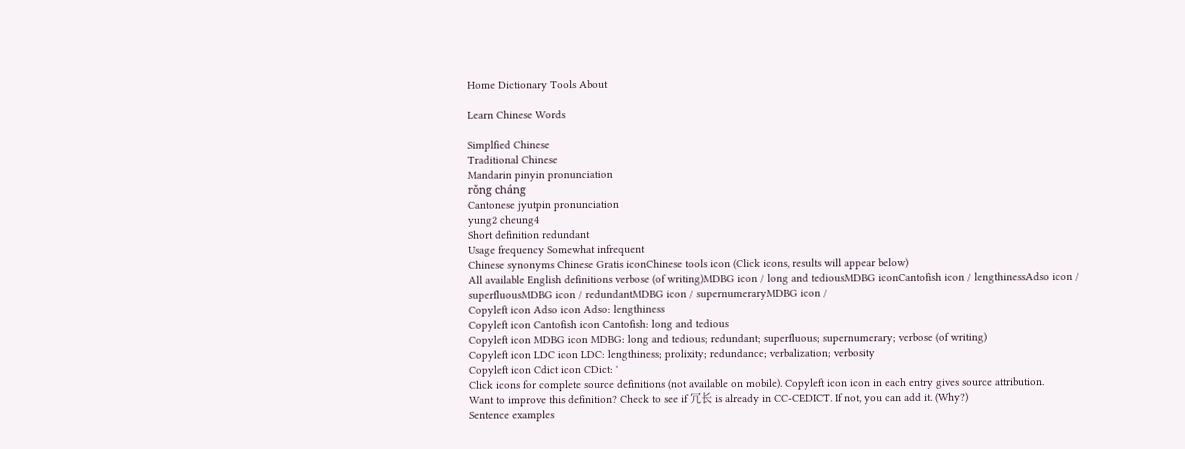Home Dictionary Tools About

Learn Chinese Words

Simplfied Chinese
Traditional Chinese
Mandarin pinyin pronunciation
rǒng cháng
Cantonese jyutpin pronunciation
yung2 cheung4
Short definition redundant
Usage frequency Somewhat infrequent
Chinese synonyms Chinese Gratis iconChinese tools icon (Click icons, results will appear below)
All available English definitions verbose (of writing)MDBG icon / long and tediousMDBG iconCantofish icon / lengthinessAdso icon / superfluousMDBG icon / redundantMDBG icon / supernumeraryMDBG icon /
Copyleft icon Adso icon Adso: lengthiness
Copyleft icon Cantofish icon Cantofish: long and tedious
Copyleft icon MDBG icon MDBG: long and tedious; redundant; superfluous; supernumerary; verbose (of writing)
Copyleft icon LDC icon LDC: lengthiness; prolixity; redundance; verbalization; verbosity
Copyleft icon Cdict icon CDict: '
Click icons for complete source definitions (not available on mobile). Copyleft icon icon in each entry gives source attribution.
Want to improve this definition? Check to see if 冗长 is already in CC-CEDICT. If not, you can add it. (Why?)
Sentence examples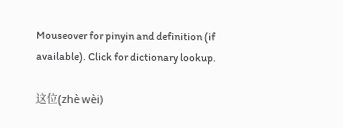Mouseover for pinyin and definition (if available). Click for dictionary lookup.

这位(zhè wèi)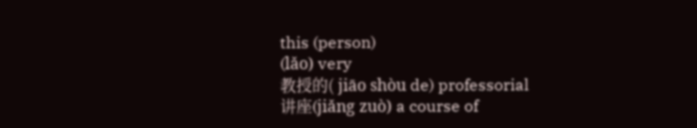this (person)
(lǎo) very
教授的( jiāo shòu de) professorial
讲座(jiǎng zuò) a course of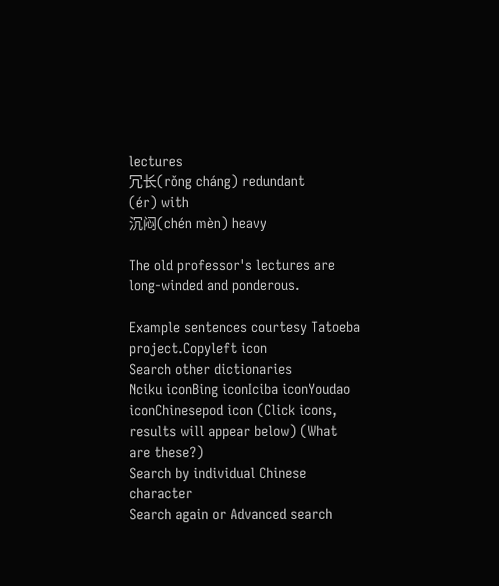lectures
冗长(rǒng cháng) redundant
(ér) with
沉闷(chén mèn) heavy

The old professor's lectures are long-winded and ponderous.

Example sentences courtesy Tatoeba project.Copyleft icon
Search other dictionaries
Nciku iconBing iconIciba iconYoudao iconChinesepod icon (Click icons, results will appear below) (What are these?)
Search by individual Chinese character
Search again or Advanced search